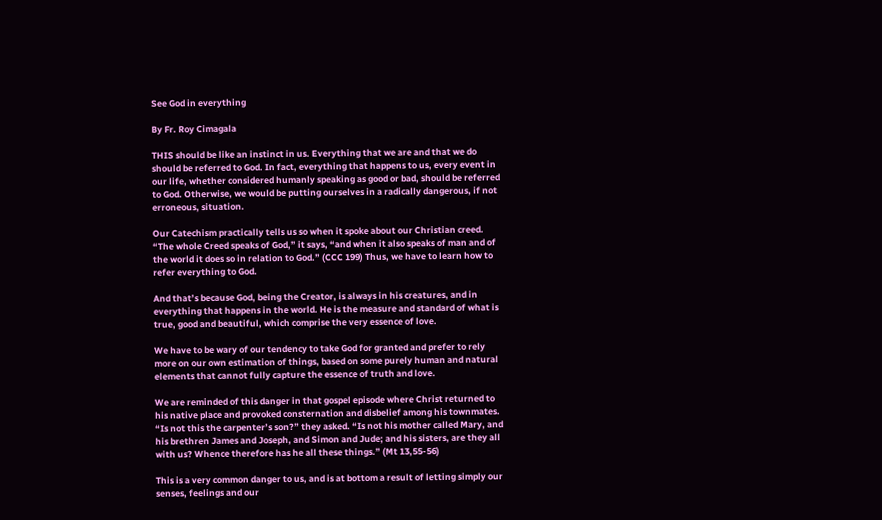See God in everything

By Fr. Roy Cimagala

THIS should be like an instinct in us. Everything that we are and that we do should be referred to God. In fact, everything that happens to us, every event in our life, whether considered humanly speaking as good or bad, should be referred to God. Otherwise, we would be putting ourselves in a radically dangerous, if not erroneous, situation.

Our Catechism practically tells us so when it spoke about our Christian creed. “The whole Creed speaks of God,” it says, “and when it also speaks of man and of the world it does so in relation to God.” (CCC 199) Thus, we have to learn how to refer everything to God.

And that’s because God, being the Creator, is always in his creatures, and in everything that happens in the world. He is the measure and standard of what is true, good and beautiful, which comprise the very essence of love.

We have to be wary of our tendency to take God for granted and prefer to rely more on our own estimation of things, based on some purely human and natural elements that cannot fully capture the essence of truth and love.

We are reminded of this danger in that gospel episode where Christ returned to his native place and provoked consternation and disbelief among his townmates. “Is not this the carpenter’s son?” they asked. “Is not his mother called Mary, and his brethren James and Joseph, and Simon and Jude; and his sisters, are they all with us? Whence therefore has he all these things.” (Mt 13,55-56)

This is a very common danger to us, and is at bottom a result of letting simply our senses, feelings and our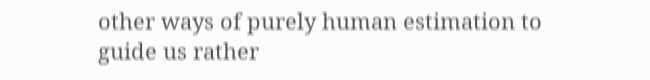other ways of purely human estimation to guide us rather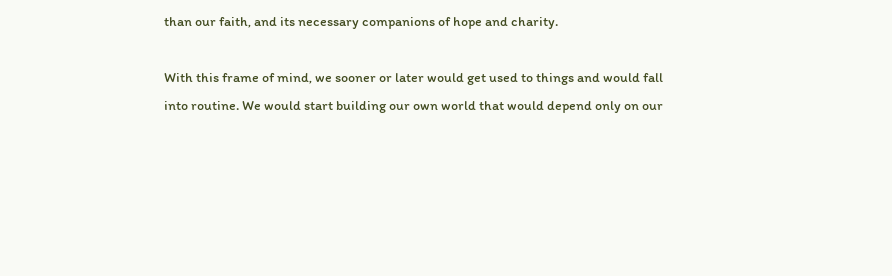than our faith, and its necessary companions of hope and charity.

With this frame of mind, we sooner or later would get used to things and would fall into routine. We would start building our own world that would depend only on our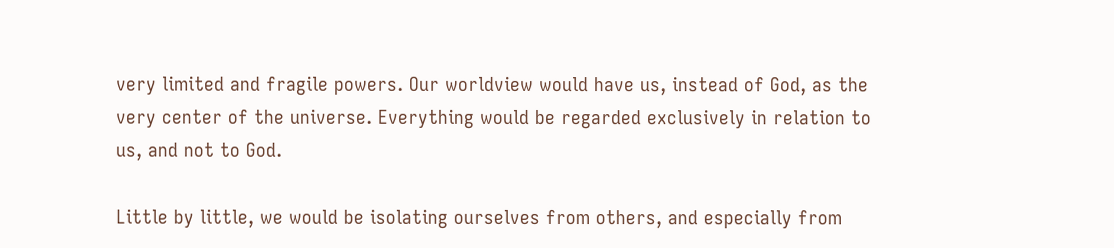very limited and fragile powers. Our worldview would have us, instead of God, as the very center of the universe. Everything would be regarded exclusively in relation to us, and not to God.

Little by little, we would be isolating ourselves from others, and especially from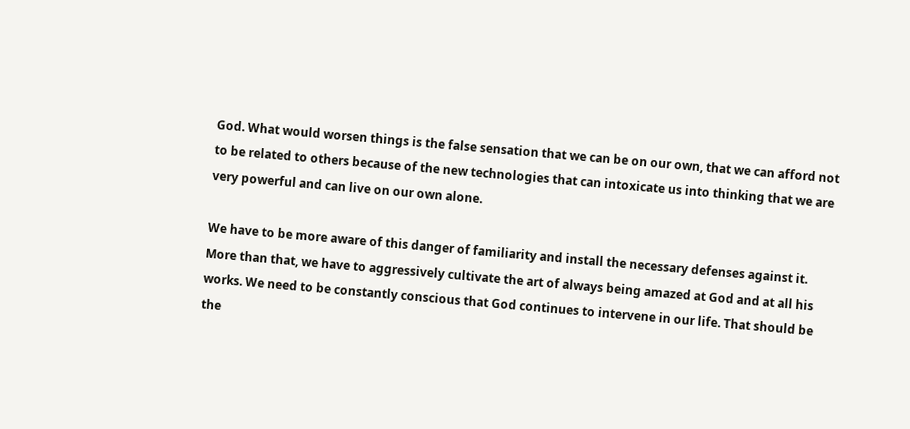God. What would worsen things is the false sensation that we can be on our own, that we can afford not to be related to others because of the new technologies that can intoxicate us into thinking that we are very powerful and can live on our own alone.

We have to be more aware of this danger of familiarity and install the necessary defenses against it. More than that, we have to aggressively cultivate the art of always being amazed at God and at all his works. We need to be constantly conscious that God continues to intervene in our life. That should be the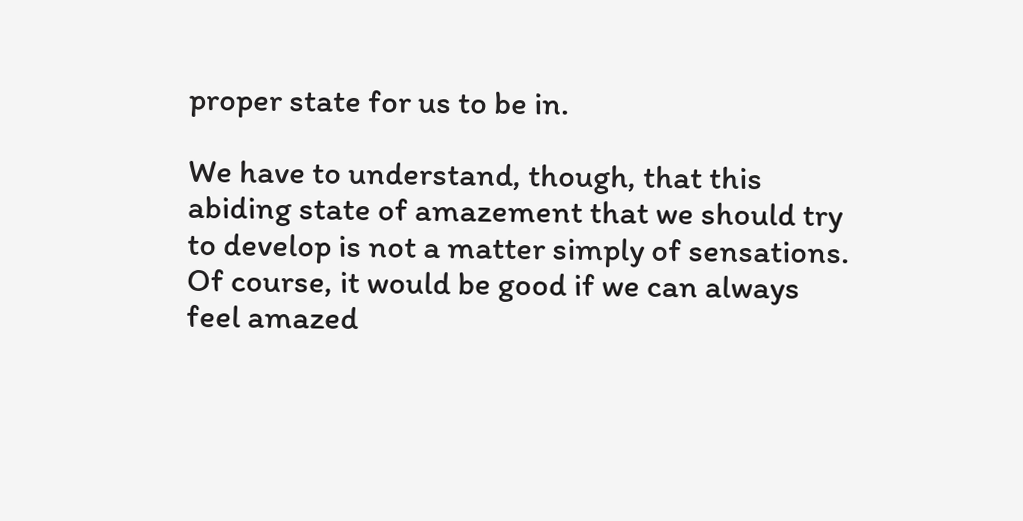proper state for us to be in.

We have to understand, though, that this abiding state of amazement that we should try to develop is not a matter simply of sensations. Of course, it would be good if we can always feel amazed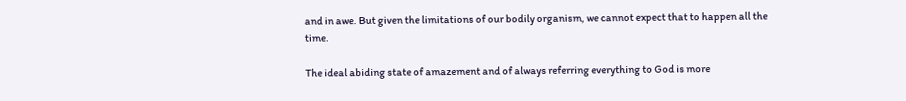and in awe. But given the limitations of our bodily organism, we cannot expect that to happen all the time.

The ideal abiding state of amazement and of always referring everything to God is more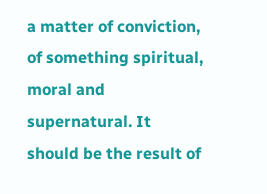a matter of conviction, of something spiritual, moral and supernatural. It should be the result of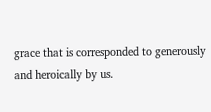grace that is corresponded to generously and heroically by us.